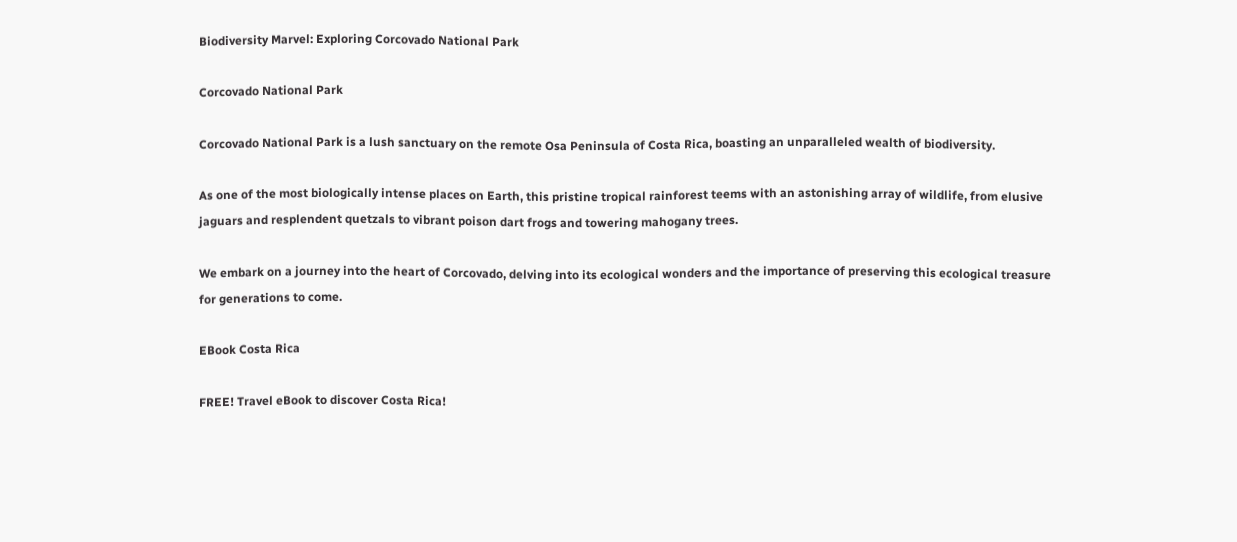Biodiversity Marvel: Exploring Corcovado National Park

Corcovado National Park

Corcovado National Park is a lush sanctuary on the remote Osa Peninsula of Costa Rica, boasting an unparalleled wealth of biodiversity.

As one of the most biologically intense places on Earth, this pristine tropical rainforest teems with an astonishing array of wildlife, from elusive jaguars and resplendent quetzals to vibrant poison dart frogs and towering mahogany trees.

We embark on a journey into the heart of Corcovado, delving into its ecological wonders and the importance of preserving this ecological treasure for generations to come.

EBook Costa Rica

FREE! Travel eBook to discover Costa Rica!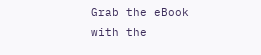Grab the eBook with the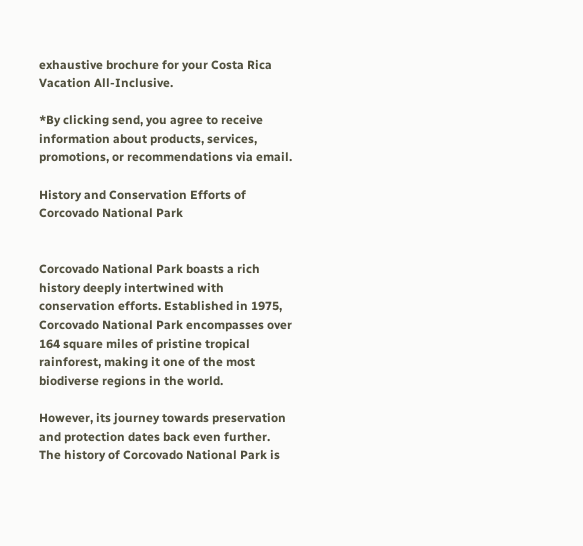exhaustive brochure for your Costa Rica Vacation All-Inclusive.

*By clicking send, you agree to receive information about products, services, promotions, or recommendations via email.

History and Conservation Efforts of Corcovado National Park


Corcovado National Park boasts a rich history deeply intertwined with conservation efforts. Established in 1975, Corcovado National Park encompasses over 164 square miles of pristine tropical rainforest, making it one of the most biodiverse regions in the world.

However, its journey towards preservation and protection dates back even further. The history of Corcovado National Park is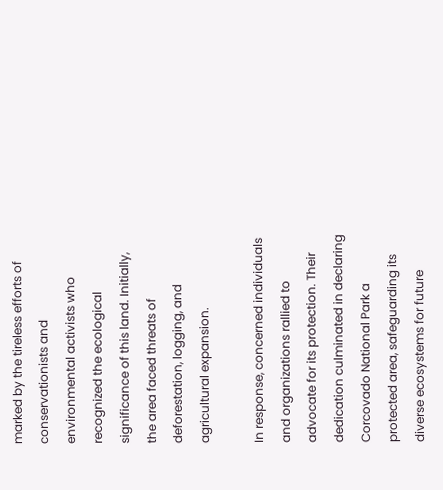marked by the tireless efforts of conservationists and environmental activists who recognized the ecological significance of this land. Initially, the area faced threats of deforestation, logging, and agricultural expansion.

In response, concerned individuals and organizations rallied to advocate for its protection. Their dedication culminated in declaring Corcovado National Park a protected area, safeguarding its diverse ecosystems for future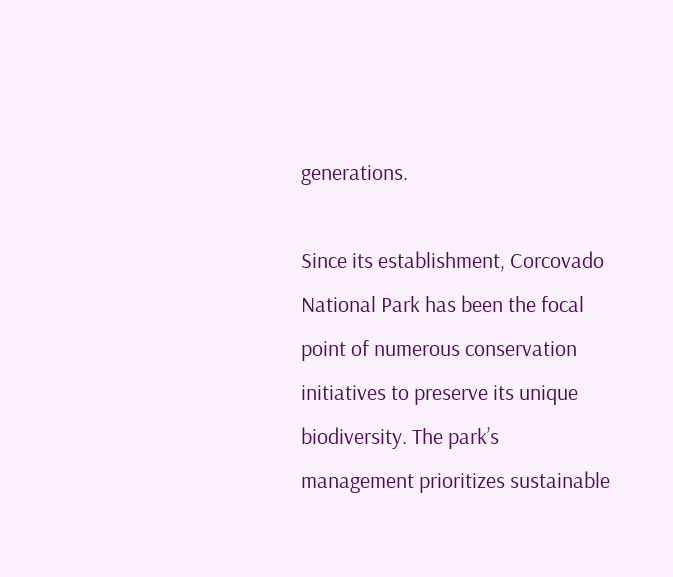generations.

Since its establishment, Corcovado National Park has been the focal point of numerous conservation initiatives to preserve its unique biodiversity. The park’s management prioritizes sustainable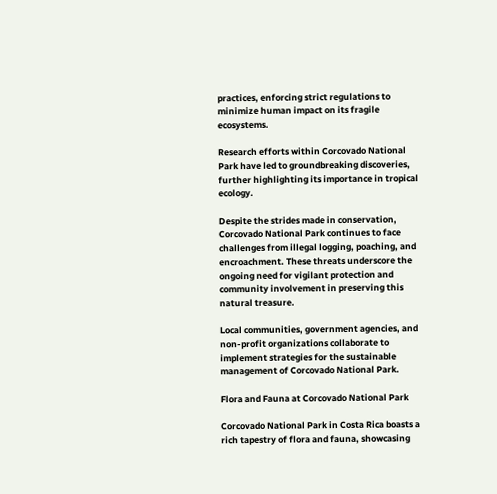practices, enforcing strict regulations to minimize human impact on its fragile ecosystems.

Research efforts within Corcovado National Park have led to groundbreaking discoveries, further highlighting its importance in tropical ecology.

Despite the strides made in conservation, Corcovado National Park continues to face challenges from illegal logging, poaching, and encroachment. These threats underscore the ongoing need for vigilant protection and community involvement in preserving this natural treasure.

Local communities, government agencies, and non-profit organizations collaborate to implement strategies for the sustainable management of Corcovado National Park.

Flora and Fauna at Corcovado National Park

Corcovado National Park in Costa Rica boasts a rich tapestry of flora and fauna, showcasing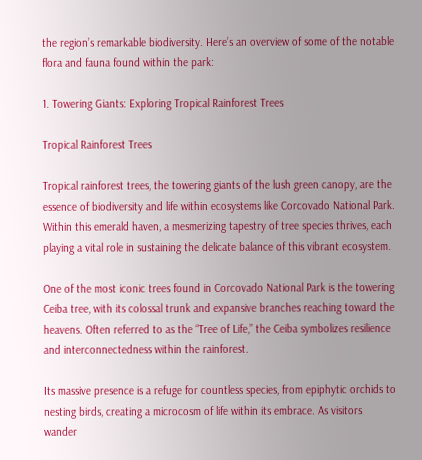the region’s remarkable biodiversity. Here’s an overview of some of the notable flora and fauna found within the park:

1. Towering Giants: Exploring Tropical Rainforest Trees

Tropical Rainforest Trees

Tropical rainforest trees, the towering giants of the lush green canopy, are the essence of biodiversity and life within ecosystems like Corcovado National Park. Within this emerald haven, a mesmerizing tapestry of tree species thrives, each playing a vital role in sustaining the delicate balance of this vibrant ecosystem.

One of the most iconic trees found in Corcovado National Park is the towering Ceiba tree, with its colossal trunk and expansive branches reaching toward the heavens. Often referred to as the “Tree of Life,” the Ceiba symbolizes resilience and interconnectedness within the rainforest.

Its massive presence is a refuge for countless species, from epiphytic orchids to nesting birds, creating a microcosm of life within its embrace. As visitors wander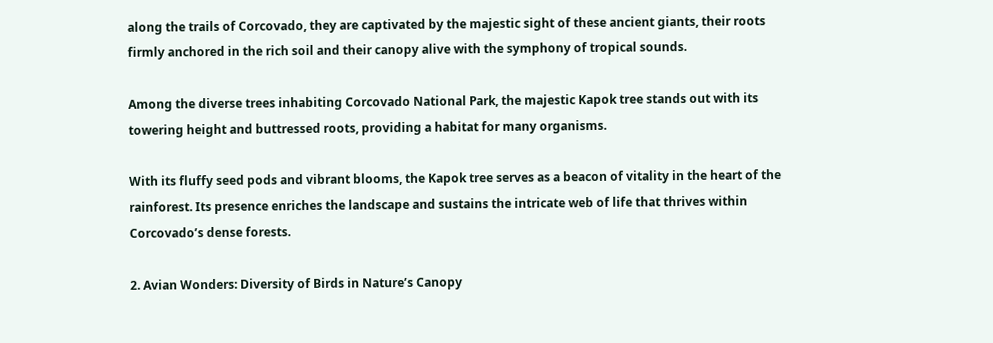along the trails of Corcovado, they are captivated by the majestic sight of these ancient giants, their roots firmly anchored in the rich soil and their canopy alive with the symphony of tropical sounds.

Among the diverse trees inhabiting Corcovado National Park, the majestic Kapok tree stands out with its towering height and buttressed roots, providing a habitat for many organisms.

With its fluffy seed pods and vibrant blooms, the Kapok tree serves as a beacon of vitality in the heart of the rainforest. Its presence enriches the landscape and sustains the intricate web of life that thrives within Corcovado’s dense forests.

2. Avian Wonders: Diversity of Birds in Nature’s Canopy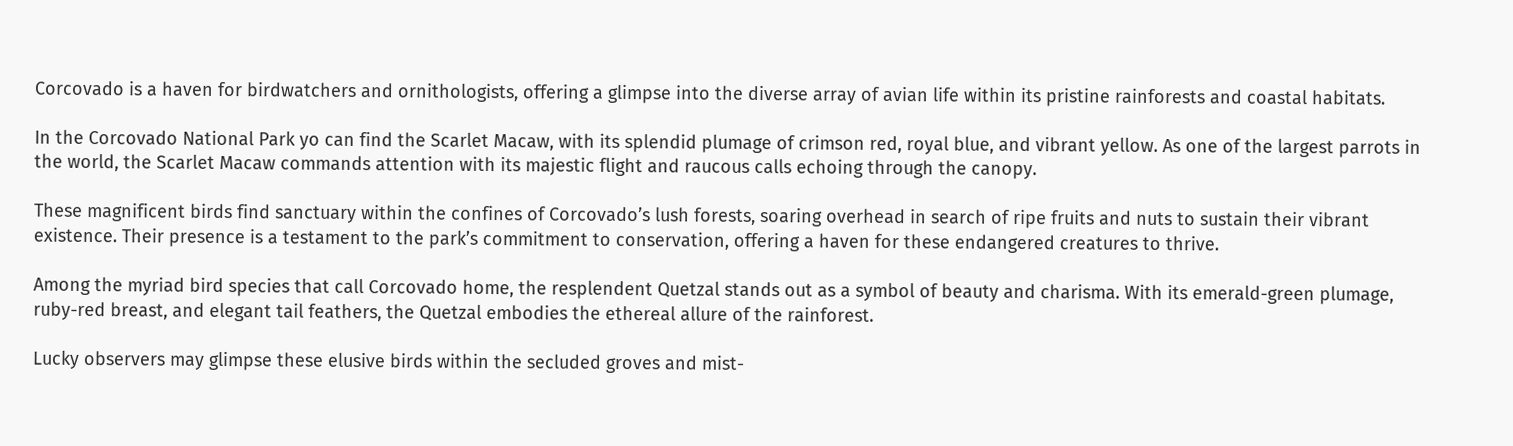Corcovado is a haven for birdwatchers and ornithologists, offering a glimpse into the diverse array of avian life within its pristine rainforests and coastal habitats.

In the Corcovado National Park yo can find the Scarlet Macaw, with its splendid plumage of crimson red, royal blue, and vibrant yellow. As one of the largest parrots in the world, the Scarlet Macaw commands attention with its majestic flight and raucous calls echoing through the canopy.

These magnificent birds find sanctuary within the confines of Corcovado’s lush forests, soaring overhead in search of ripe fruits and nuts to sustain their vibrant existence. Their presence is a testament to the park’s commitment to conservation, offering a haven for these endangered creatures to thrive.

Among the myriad bird species that call Corcovado home, the resplendent Quetzal stands out as a symbol of beauty and charisma. With its emerald-green plumage, ruby-red breast, and elegant tail feathers, the Quetzal embodies the ethereal allure of the rainforest.

Lucky observers may glimpse these elusive birds within the secluded groves and mist-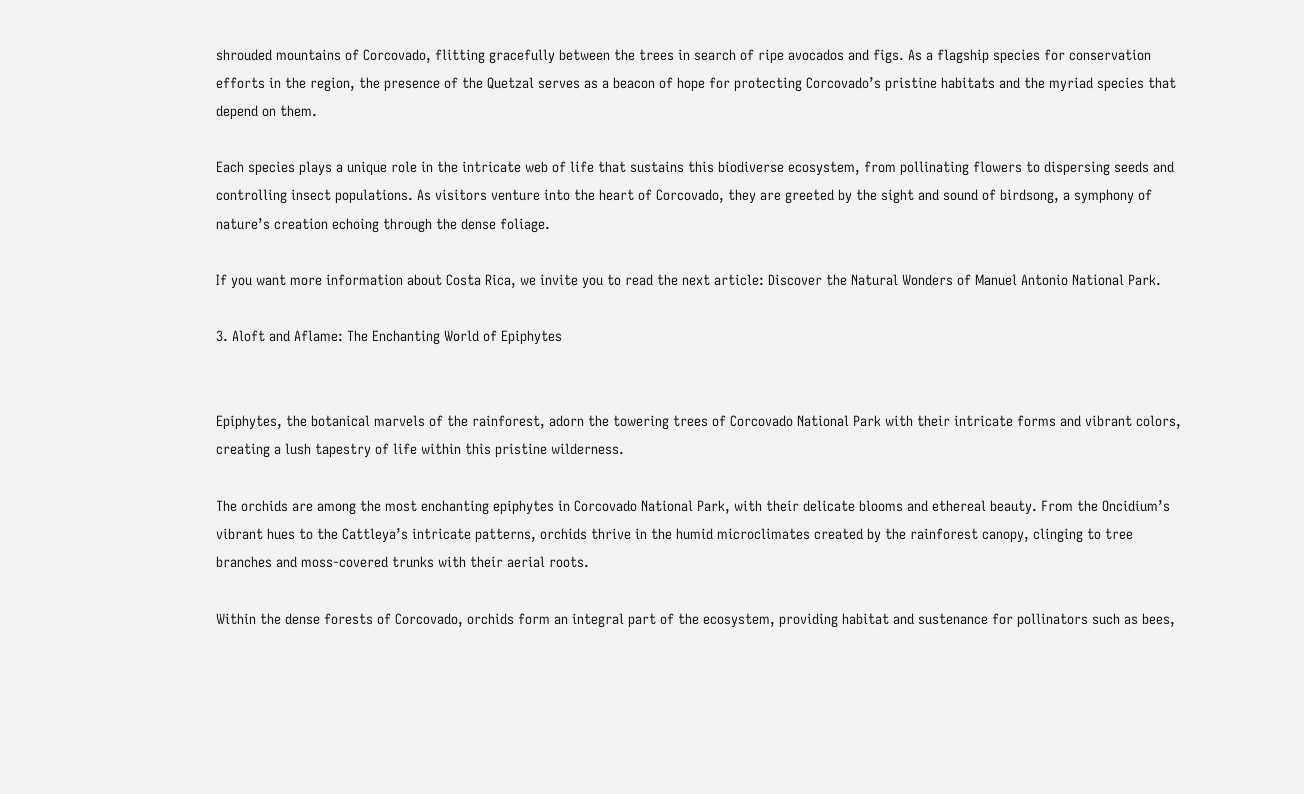shrouded mountains of Corcovado, flitting gracefully between the trees in search of ripe avocados and figs. As a flagship species for conservation efforts in the region, the presence of the Quetzal serves as a beacon of hope for protecting Corcovado’s pristine habitats and the myriad species that depend on them.

Each species plays a unique role in the intricate web of life that sustains this biodiverse ecosystem, from pollinating flowers to dispersing seeds and controlling insect populations. As visitors venture into the heart of Corcovado, they are greeted by the sight and sound of birdsong, a symphony of nature’s creation echoing through the dense foliage.

If you want more information about Costa Rica, we invite you to read the next article: Discover the Natural Wonders of Manuel Antonio National Park.

3. Aloft and Aflame: The Enchanting World of Epiphytes


Epiphytes, the botanical marvels of the rainforest, adorn the towering trees of Corcovado National Park with their intricate forms and vibrant colors, creating a lush tapestry of life within this pristine wilderness.

The orchids are among the most enchanting epiphytes in Corcovado National Park, with their delicate blooms and ethereal beauty. From the Oncidium’s vibrant hues to the Cattleya’s intricate patterns, orchids thrive in the humid microclimates created by the rainforest canopy, clinging to tree branches and moss-covered trunks with their aerial roots.

Within the dense forests of Corcovado, orchids form an integral part of the ecosystem, providing habitat and sustenance for pollinators such as bees,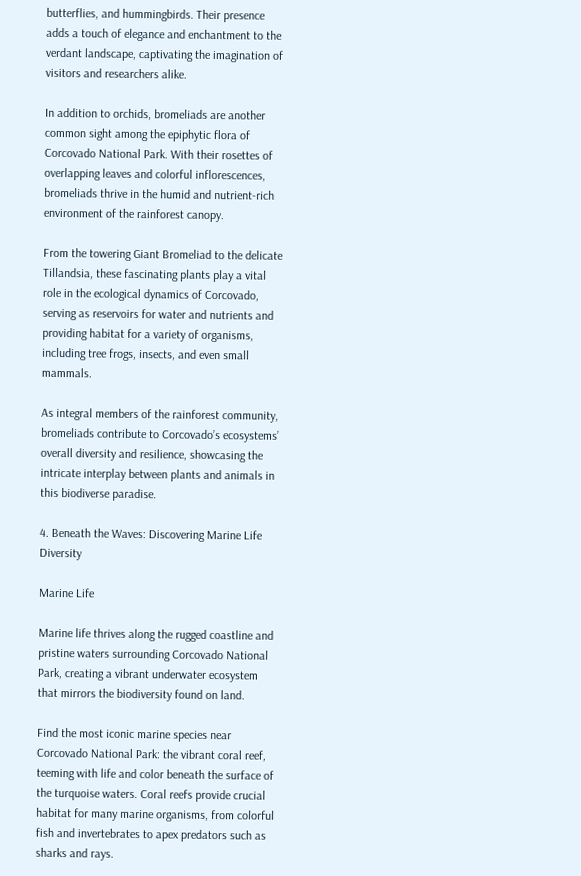butterflies, and hummingbirds. Their presence adds a touch of elegance and enchantment to the verdant landscape, captivating the imagination of visitors and researchers alike.

In addition to orchids, bromeliads are another common sight among the epiphytic flora of Corcovado National Park. With their rosettes of overlapping leaves and colorful inflorescences, bromeliads thrive in the humid and nutrient-rich environment of the rainforest canopy.

From the towering Giant Bromeliad to the delicate Tillandsia, these fascinating plants play a vital role in the ecological dynamics of Corcovado, serving as reservoirs for water and nutrients and providing habitat for a variety of organisms, including tree frogs, insects, and even small mammals.

As integral members of the rainforest community, bromeliads contribute to Corcovado’s ecosystems’ overall diversity and resilience, showcasing the intricate interplay between plants and animals in this biodiverse paradise.

4. Beneath the Waves: Discovering Marine Life Diversity

Marine Life

Marine life thrives along the rugged coastline and pristine waters surrounding Corcovado National Park, creating a vibrant underwater ecosystem that mirrors the biodiversity found on land.

Find the most iconic marine species near Corcovado National Park: the vibrant coral reef, teeming with life and color beneath the surface of the turquoise waters. Coral reefs provide crucial habitat for many marine organisms, from colorful fish and invertebrates to apex predators such as sharks and rays.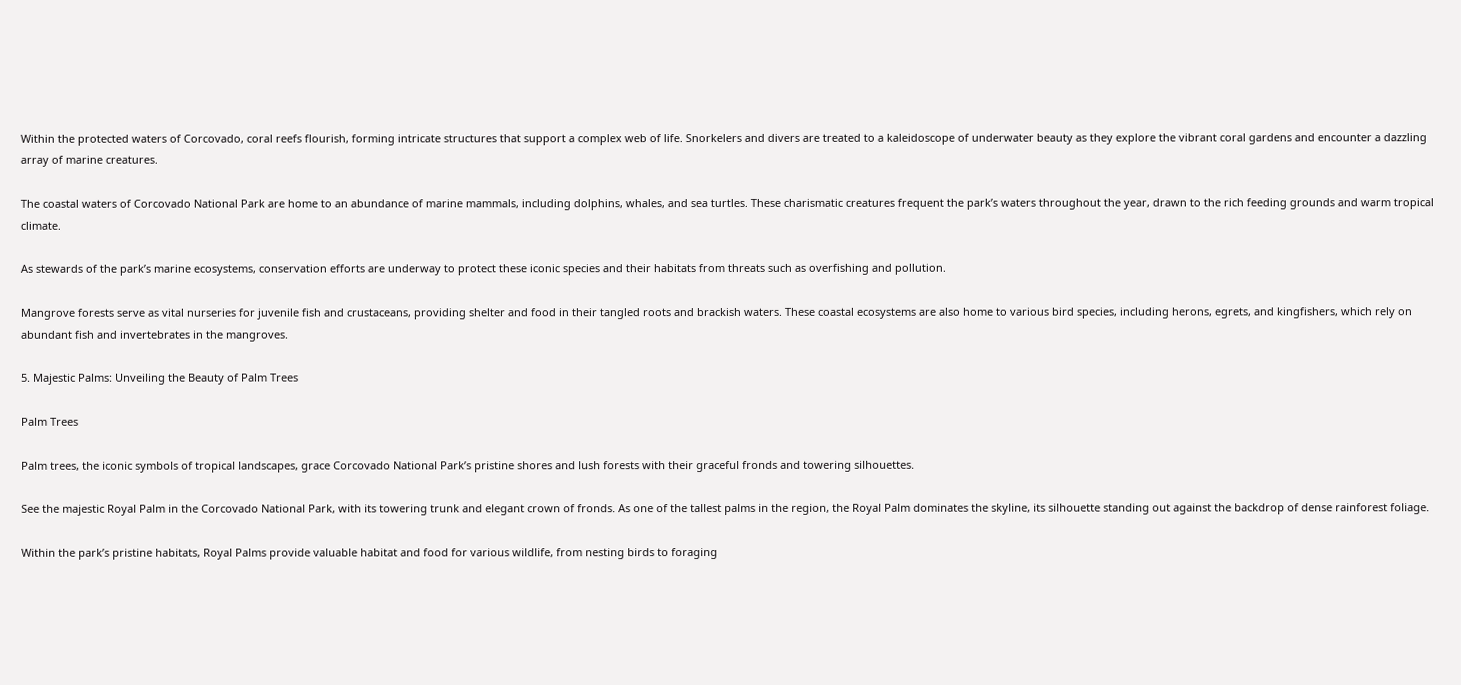Within the protected waters of Corcovado, coral reefs flourish, forming intricate structures that support a complex web of life. Snorkelers and divers are treated to a kaleidoscope of underwater beauty as they explore the vibrant coral gardens and encounter a dazzling array of marine creatures.

The coastal waters of Corcovado National Park are home to an abundance of marine mammals, including dolphins, whales, and sea turtles. These charismatic creatures frequent the park’s waters throughout the year, drawn to the rich feeding grounds and warm tropical climate.

As stewards of the park’s marine ecosystems, conservation efforts are underway to protect these iconic species and their habitats from threats such as overfishing and pollution.

Mangrove forests serve as vital nurseries for juvenile fish and crustaceans, providing shelter and food in their tangled roots and brackish waters. These coastal ecosystems are also home to various bird species, including herons, egrets, and kingfishers, which rely on abundant fish and invertebrates in the mangroves.

5. Majestic Palms: Unveiling the Beauty of Palm Trees

Palm Trees

Palm trees, the iconic symbols of tropical landscapes, grace Corcovado National Park’s pristine shores and lush forests with their graceful fronds and towering silhouettes.

See the majestic Royal Palm in the Corcovado National Park, with its towering trunk and elegant crown of fronds. As one of the tallest palms in the region, the Royal Palm dominates the skyline, its silhouette standing out against the backdrop of dense rainforest foliage.

Within the park’s pristine habitats, Royal Palms provide valuable habitat and food for various wildlife, from nesting birds to foraging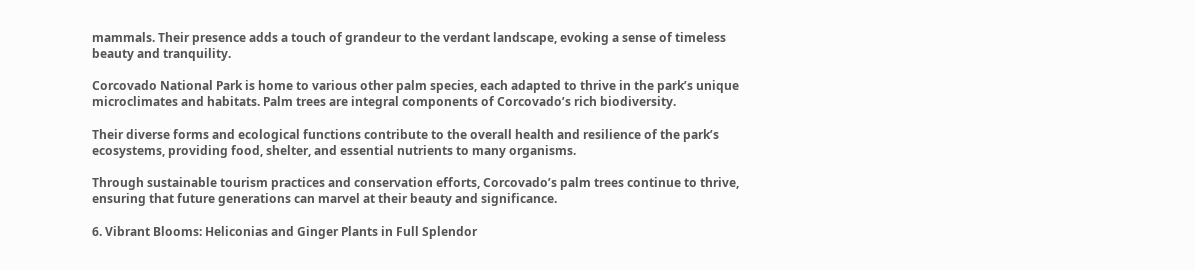mammals. Their presence adds a touch of grandeur to the verdant landscape, evoking a sense of timeless beauty and tranquility.

Corcovado National Park is home to various other palm species, each adapted to thrive in the park’s unique microclimates and habitats. Palm trees are integral components of Corcovado’s rich biodiversity.

Their diverse forms and ecological functions contribute to the overall health and resilience of the park’s ecosystems, providing food, shelter, and essential nutrients to many organisms.

Through sustainable tourism practices and conservation efforts, Corcovado’s palm trees continue to thrive, ensuring that future generations can marvel at their beauty and significance.

6. Vibrant Blooms: Heliconias and Ginger Plants in Full Splendor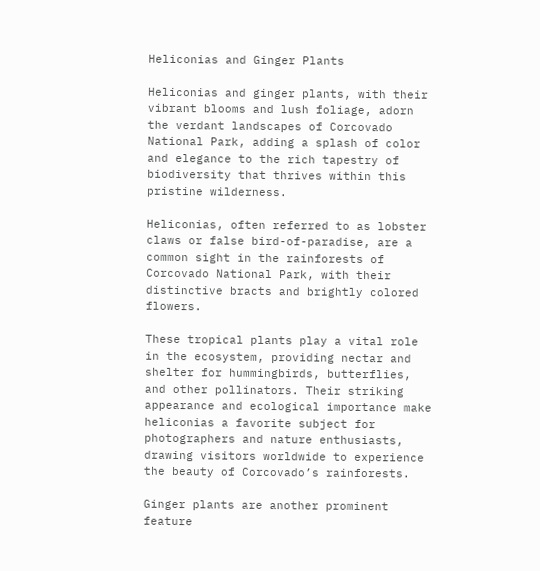Heliconias and Ginger Plants

Heliconias and ginger plants, with their vibrant blooms and lush foliage, adorn the verdant landscapes of Corcovado National Park, adding a splash of color and elegance to the rich tapestry of biodiversity that thrives within this pristine wilderness.

Heliconias, often referred to as lobster claws or false bird-of-paradise, are a common sight in the rainforests of Corcovado National Park, with their distinctive bracts and brightly colored flowers.

These tropical plants play a vital role in the ecosystem, providing nectar and shelter for hummingbirds, butterflies, and other pollinators. Their striking appearance and ecological importance make heliconias a favorite subject for photographers and nature enthusiasts, drawing visitors worldwide to experience the beauty of Corcovado’s rainforests.

Ginger plants are another prominent feature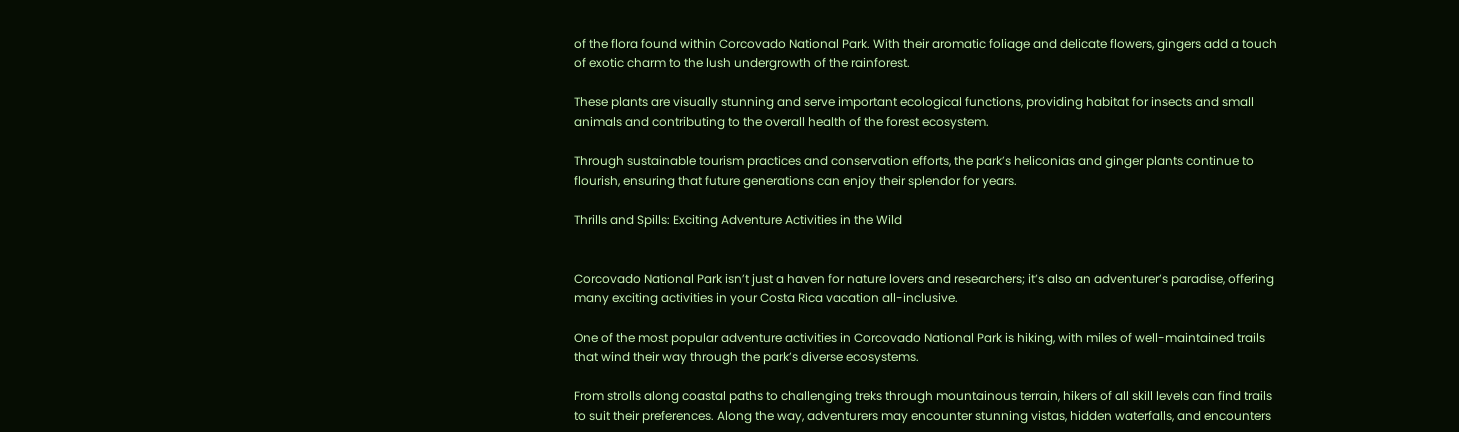of the flora found within Corcovado National Park. With their aromatic foliage and delicate flowers, gingers add a touch of exotic charm to the lush undergrowth of the rainforest.

These plants are visually stunning and serve important ecological functions, providing habitat for insects and small animals and contributing to the overall health of the forest ecosystem.

Through sustainable tourism practices and conservation efforts, the park’s heliconias and ginger plants continue to flourish, ensuring that future generations can enjoy their splendor for years.

Thrills and Spills: Exciting Adventure Activities in the Wild


Corcovado National Park isn’t just a haven for nature lovers and researchers; it’s also an adventurer’s paradise, offering many exciting activities in your Costa Rica vacation all-inclusive.

One of the most popular adventure activities in Corcovado National Park is hiking, with miles of well-maintained trails that wind their way through the park’s diverse ecosystems.

From strolls along coastal paths to challenging treks through mountainous terrain, hikers of all skill levels can find trails to suit their preferences. Along the way, adventurers may encounter stunning vistas, hidden waterfalls, and encounters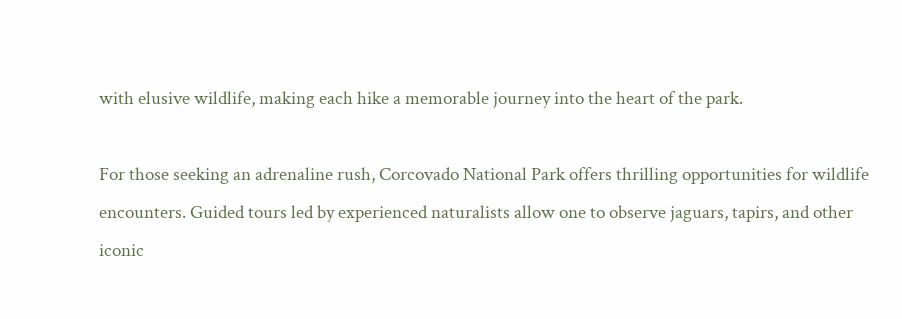with elusive wildlife, making each hike a memorable journey into the heart of the park.

For those seeking an adrenaline rush, Corcovado National Park offers thrilling opportunities for wildlife encounters. Guided tours led by experienced naturalists allow one to observe jaguars, tapirs, and other iconic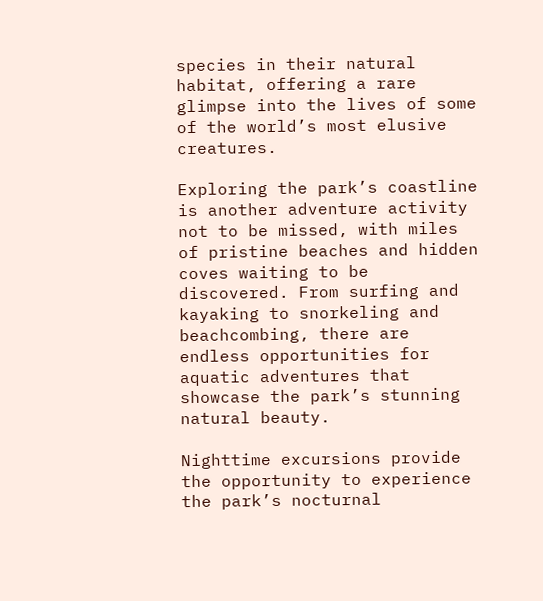species in their natural habitat, offering a rare glimpse into the lives of some of the world’s most elusive creatures.

Exploring the park’s coastline is another adventure activity not to be missed, with miles of pristine beaches and hidden coves waiting to be discovered. From surfing and kayaking to snorkeling and beachcombing, there are endless opportunities for aquatic adventures that showcase the park’s stunning natural beauty.

Nighttime excursions provide the opportunity to experience the park’s nocturnal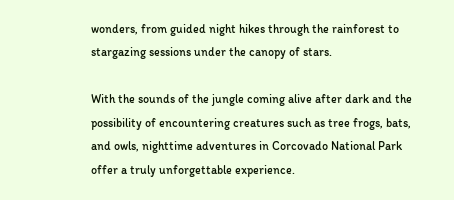wonders, from guided night hikes through the rainforest to stargazing sessions under the canopy of stars.

With the sounds of the jungle coming alive after dark and the possibility of encountering creatures such as tree frogs, bats, and owls, nighttime adventures in Corcovado National Park offer a truly unforgettable experience.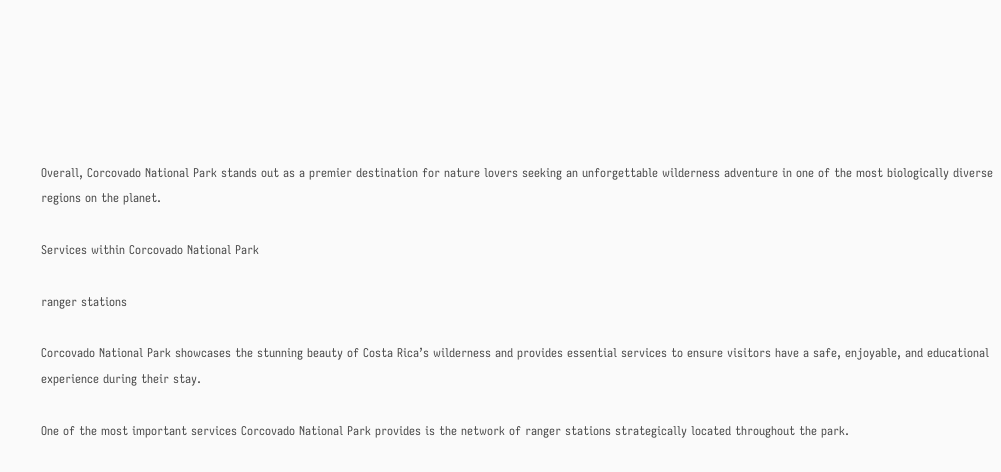Overall, Corcovado National Park stands out as a premier destination for nature lovers seeking an unforgettable wilderness adventure in one of the most biologically diverse regions on the planet.

Services within Corcovado National Park

ranger stations

Corcovado National Park showcases the stunning beauty of Costa Rica’s wilderness and provides essential services to ensure visitors have a safe, enjoyable, and educational experience during their stay.

One of the most important services Corcovado National Park provides is the network of ranger stations strategically located throughout the park.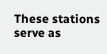These stations serve as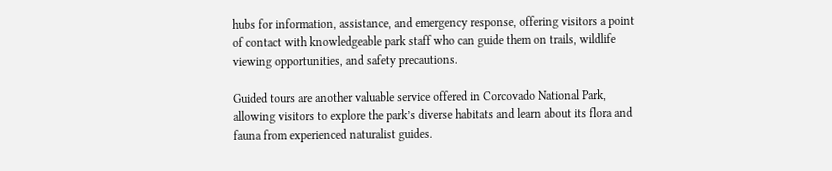hubs for information, assistance, and emergency response, offering visitors a point of contact with knowledgeable park staff who can guide them on trails, wildlife viewing opportunities, and safety precautions.

Guided tours are another valuable service offered in Corcovado National Park, allowing visitors to explore the park’s diverse habitats and learn about its flora and fauna from experienced naturalist guides.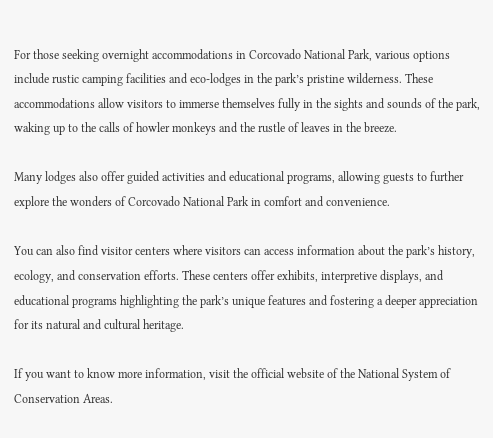For those seeking overnight accommodations in Corcovado National Park, various options include rustic camping facilities and eco-lodges in the park’s pristine wilderness. These accommodations allow visitors to immerse themselves fully in the sights and sounds of the park, waking up to the calls of howler monkeys and the rustle of leaves in the breeze.

Many lodges also offer guided activities and educational programs, allowing guests to further explore the wonders of Corcovado National Park in comfort and convenience.

You can also find visitor centers where visitors can access information about the park’s history, ecology, and conservation efforts. These centers offer exhibits, interpretive displays, and educational programs highlighting the park’s unique features and fostering a deeper appreciation for its natural and cultural heritage.

If you want to know more information, visit the official website of the National System of Conservation Areas.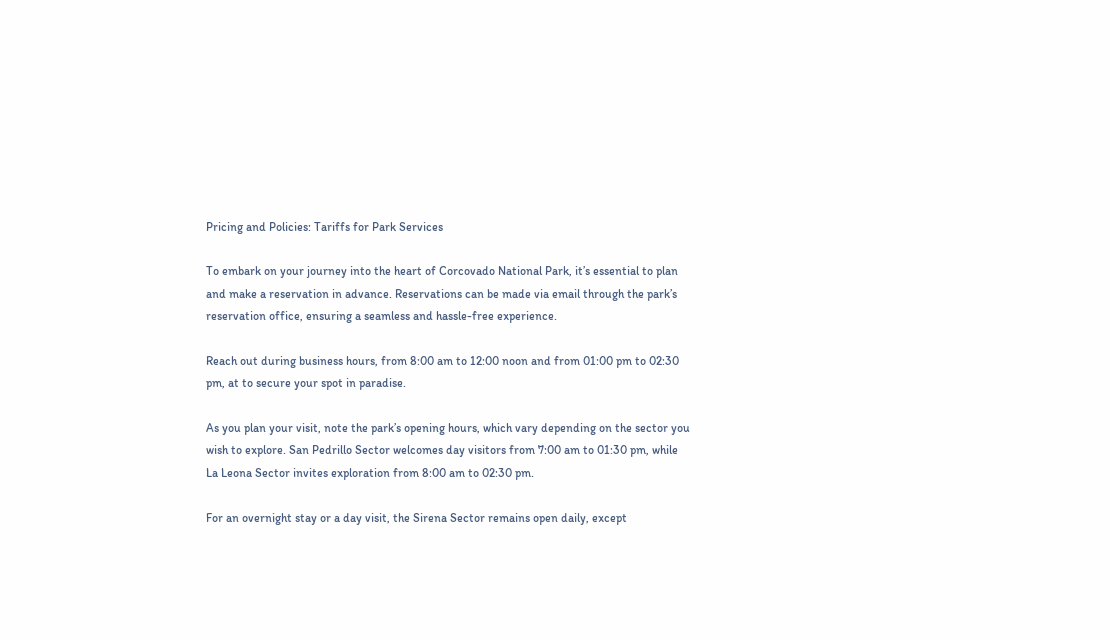Pricing and Policies: Tariffs for Park Services

To embark on your journey into the heart of Corcovado National Park, it’s essential to plan and make a reservation in advance. Reservations can be made via email through the park’s reservation office, ensuring a seamless and hassle-free experience.

Reach out during business hours, from 8:00 am to 12:00 noon and from 01:00 pm to 02:30 pm, at to secure your spot in paradise.

As you plan your visit, note the park’s opening hours, which vary depending on the sector you wish to explore. San Pedrillo Sector welcomes day visitors from 7:00 am to 01:30 pm, while La Leona Sector invites exploration from 8:00 am to 02:30 pm.

For an overnight stay or a day visit, the Sirena Sector remains open daily, except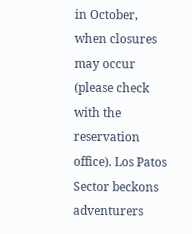in October, when closures may occur (please check with the reservation office). Los Patos Sector beckons adventurers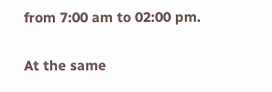from 7:00 am to 02:00 pm.

At the same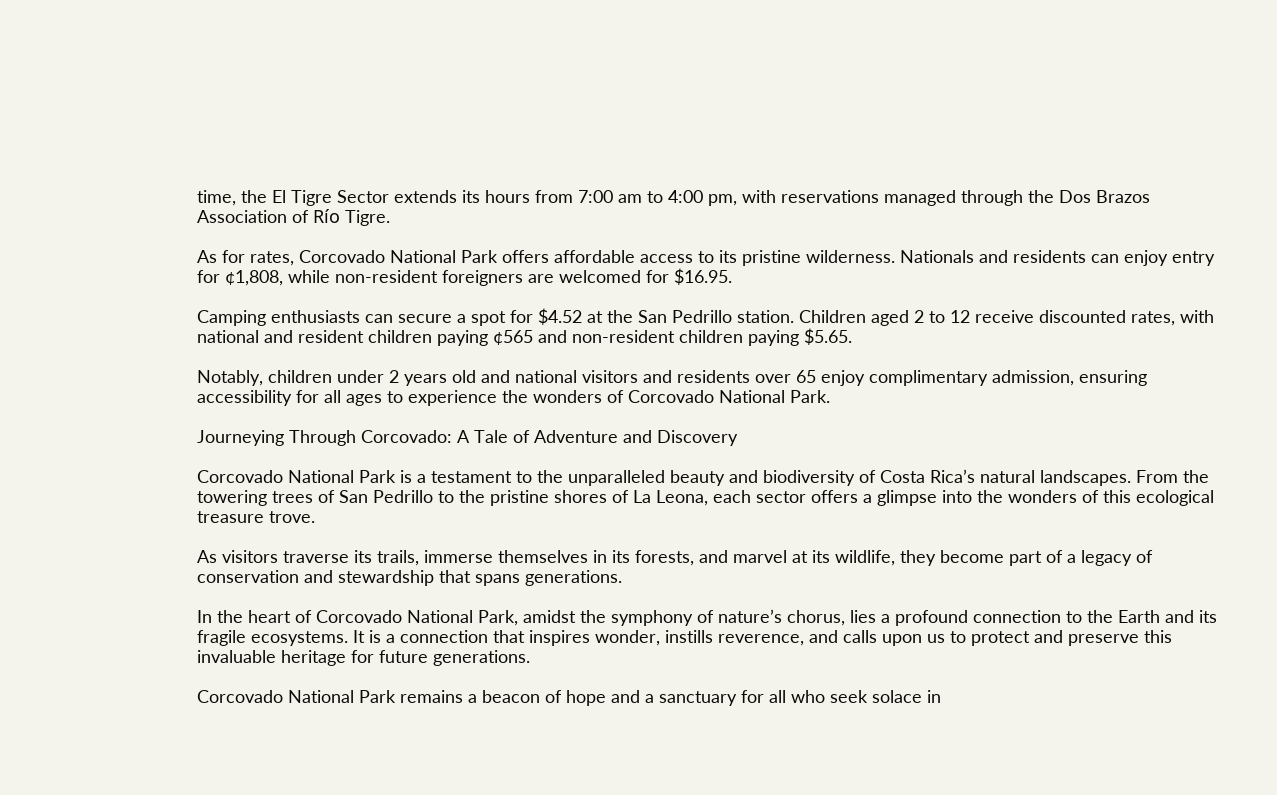time, the El Tigre Sector extends its hours from 7:00 am to 4:00 pm, with reservations managed through the Dos Brazos Association of Río Tigre.

As for rates, Corcovado National Park offers affordable access to its pristine wilderness. Nationals and residents can enjoy entry for ¢1,808, while non-resident foreigners are welcomed for $16.95.

Camping enthusiasts can secure a spot for $4.52 at the San Pedrillo station. Children aged 2 to 12 receive discounted rates, with national and resident children paying ¢565 and non-resident children paying $5.65.

Notably, children under 2 years old and national visitors and residents over 65 enjoy complimentary admission, ensuring accessibility for all ages to experience the wonders of Corcovado National Park.

Journeying Through Corcovado: A Tale of Adventure and Discovery

Corcovado National Park is a testament to the unparalleled beauty and biodiversity of Costa Rica’s natural landscapes. From the towering trees of San Pedrillo to the pristine shores of La Leona, each sector offers a glimpse into the wonders of this ecological treasure trove.

As visitors traverse its trails, immerse themselves in its forests, and marvel at its wildlife, they become part of a legacy of conservation and stewardship that spans generations.

In the heart of Corcovado National Park, amidst the symphony of nature’s chorus, lies a profound connection to the Earth and its fragile ecosystems. It is a connection that inspires wonder, instills reverence, and calls upon us to protect and preserve this invaluable heritage for future generations.

Corcovado National Park remains a beacon of hope and a sanctuary for all who seek solace in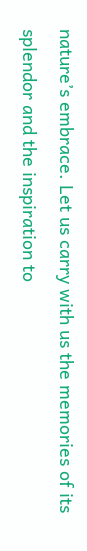nature’s embrace. Let us carry with us the memories of its splendor and the inspiration to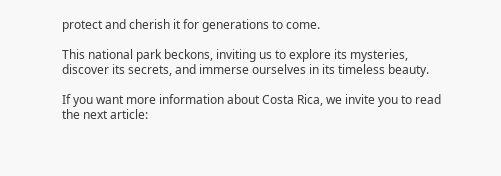protect and cherish it for generations to come.

This national park beckons, inviting us to explore its mysteries, discover its secrets, and immerse ourselves in its timeless beauty.

If you want more information about Costa Rica, we invite you to read the next article: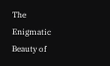The Enigmatic Beauty of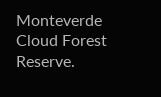Monteverde Cloud Forest Reserve.